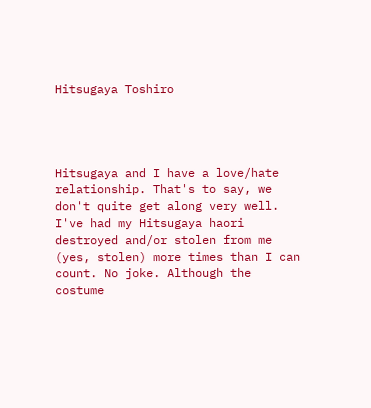Hitsugaya Toshiro




Hitsugaya and I have a love/hate relationship. That's to say, we don't quite get along very well. I've had my Hitsugaya haori destroyed and/or stolen from me (yes, stolen) more times than I can count. No joke. Although the costume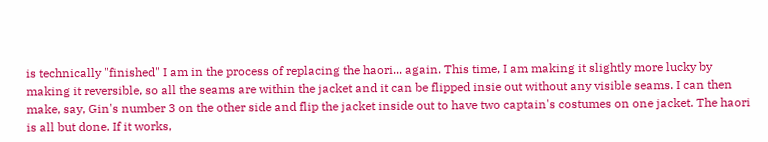is technically "finished" I am in the process of replacing the haori... again. This time, I am making it slightly more lucky by making it reversible, so all the seams are within the jacket and it can be flipped insie out without any visible seams. I can then make, say, Gin's number 3 on the other side and flip the jacket inside out to have two captain's costumes on one jacket. The haori is all but done. If it works,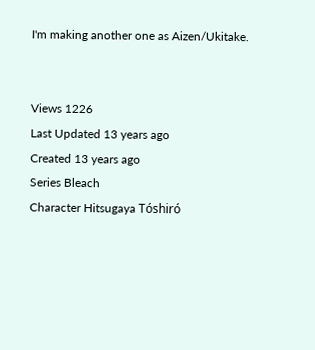I'm making another one as Aizen/Ukitake.


Views 1226
Last Updated 13 years ago
Created 13 years ago
Series Bleach
Character Hitsugaya Tóshiró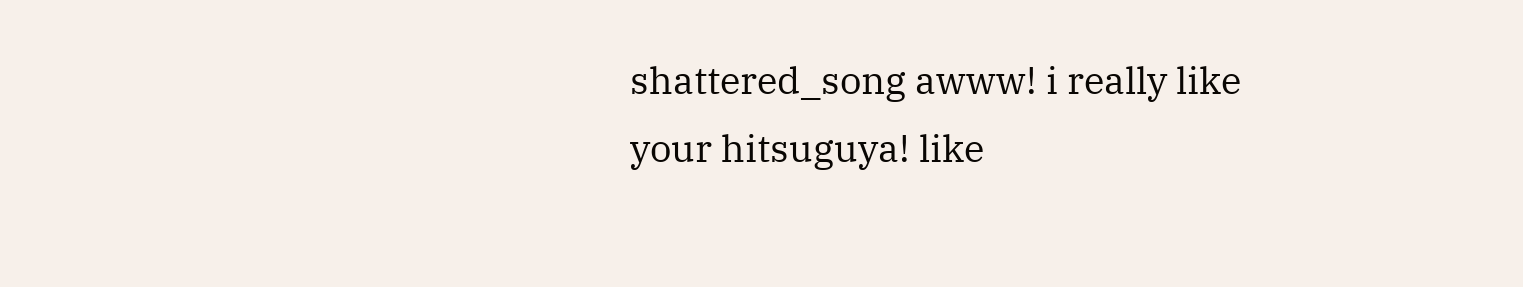shattered_song awww! i really like your hitsuguya! like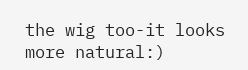the wig too-it looks more natural:)